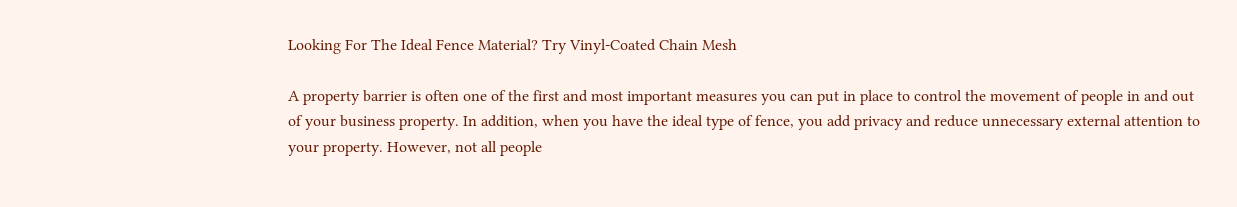Looking For The Ideal Fence Material? Try Vinyl-Coated Chain Mesh

A property barrier is often one of the first and most important measures you can put in place to control the movement of people in and out of your business property. In addition, when you have the ideal type of fence, you add privacy and reduce unnecessary external attention to your property. However, not all people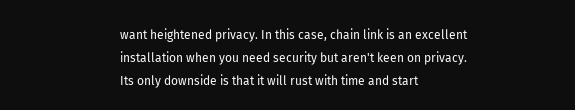want heightened privacy. In this case, chain link is an excellent installation when you need security but aren't keen on privacy. Its only downside is that it will rust with time and start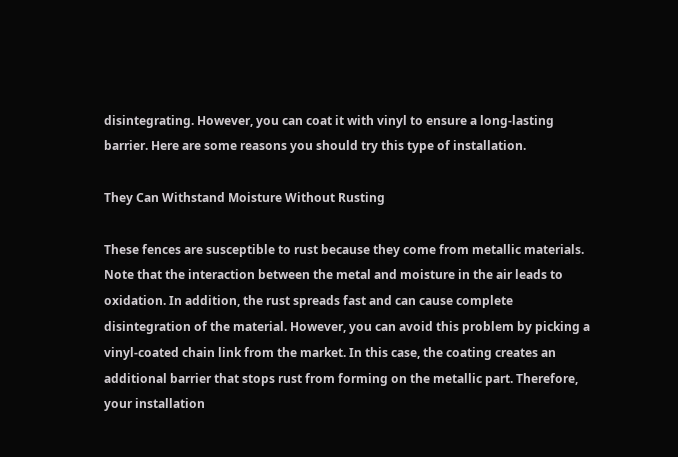disintegrating. However, you can coat it with vinyl to ensure a long-lasting barrier. Here are some reasons you should try this type of installation.

They Can Withstand Moisture Without Rusting

These fences are susceptible to rust because they come from metallic materials. Note that the interaction between the metal and moisture in the air leads to oxidation. In addition, the rust spreads fast and can cause complete disintegration of the material. However, you can avoid this problem by picking a vinyl-coated chain link from the market. In this case, the coating creates an additional barrier that stops rust from forming on the metallic part. Therefore, your installation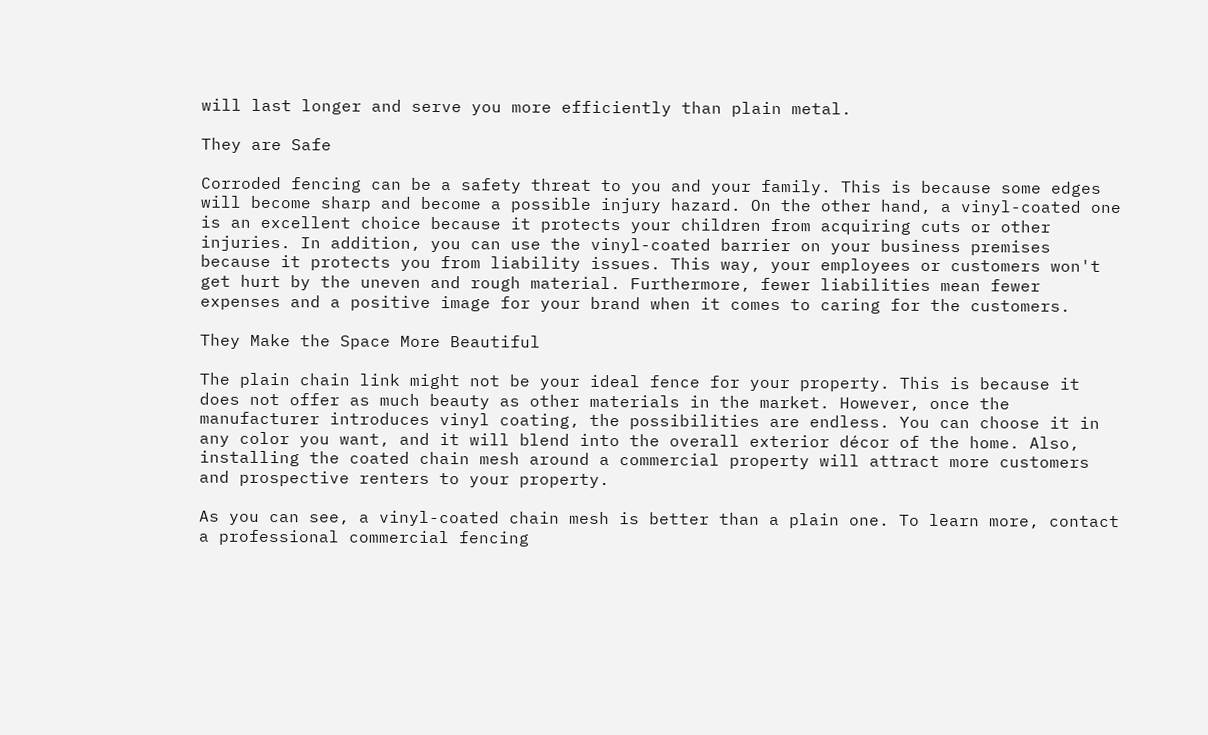will last longer and serve you more efficiently than plain metal.

They are Safe

Corroded fencing can be a safety threat to you and your family. This is because some edges will become sharp and become a possible injury hazard. On the other hand, a vinyl-coated one is an excellent choice because it protects your children from acquiring cuts or other injuries. In addition, you can use the vinyl-coated barrier on your business premises because it protects you from liability issues. This way, your employees or customers won't get hurt by the uneven and rough material. Furthermore, fewer liabilities mean fewer expenses and a positive image for your brand when it comes to caring for the customers.

They Make the Space More Beautiful

The plain chain link might not be your ideal fence for your property. This is because it does not offer as much beauty as other materials in the market. However, once the manufacturer introduces vinyl coating, the possibilities are endless. You can choose it in any color you want, and it will blend into the overall exterior décor of the home. Also, installing the coated chain mesh around a commercial property will attract more customers and prospective renters to your property.

As you can see, a vinyl-coated chain mesh is better than a plain one. To learn more, contact a professional commercial fencing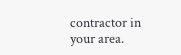contractor in your area.